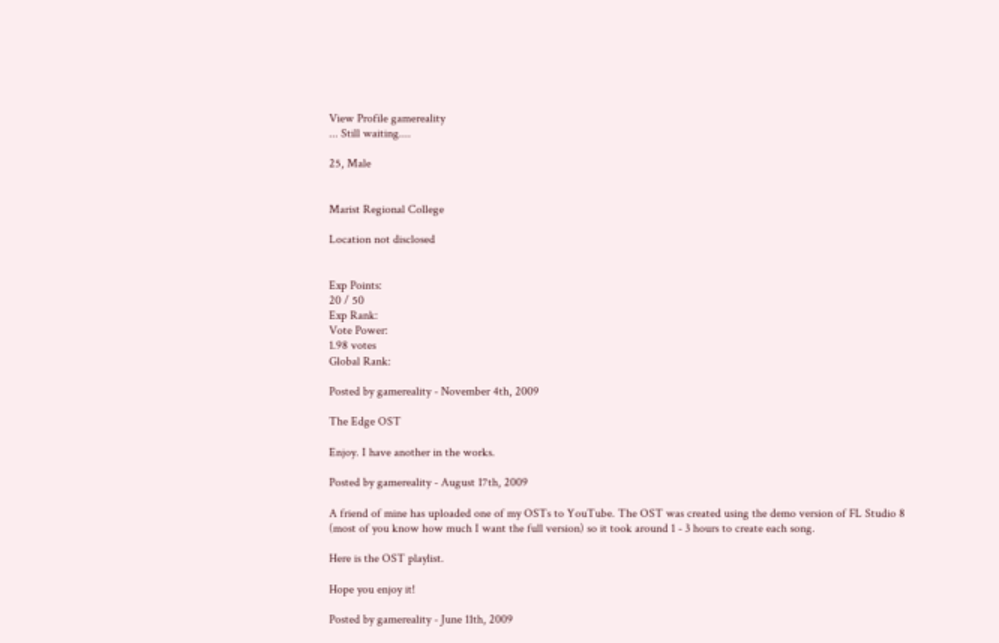View Profile gamereality
... Still waiting....

25, Male


Marist Regional College

Location not disclosed


Exp Points:
20 / 50
Exp Rank:
Vote Power:
1.98 votes
Global Rank:

Posted by gamereality - November 4th, 2009

The Edge OST

Enjoy. I have another in the works.

Posted by gamereality - August 17th, 2009

A friend of mine has uploaded one of my OSTs to YouTube. The OST was created using the demo version of FL Studio 8 (most of you know how much I want the full version) so it took around 1 - 3 hours to create each song.

Here is the OST playlist.

Hope you enjoy it!

Posted by gamereality - June 11th, 2009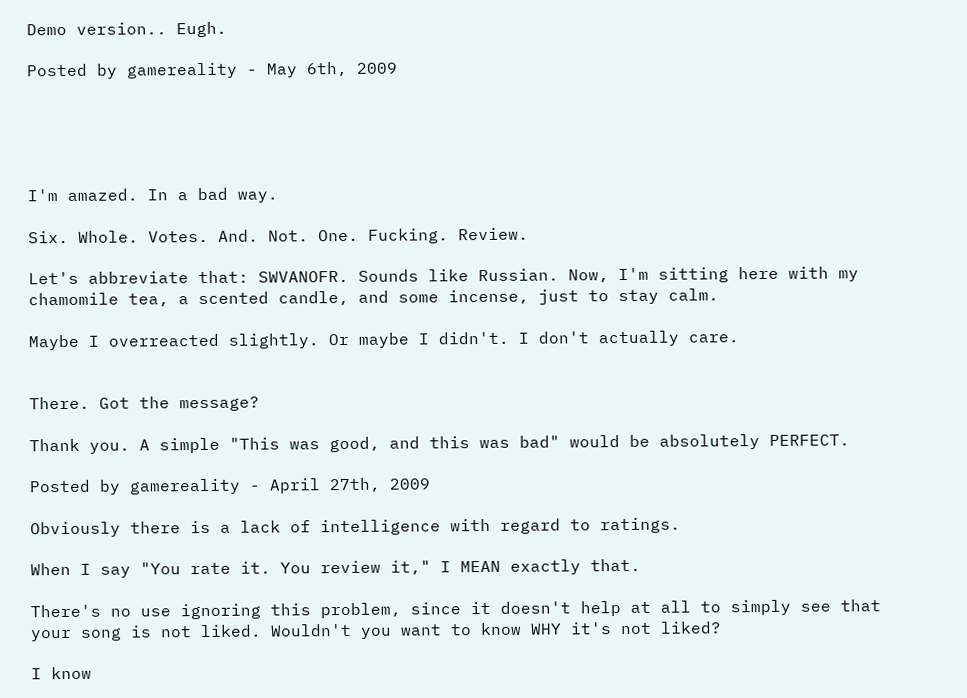Demo version.. Eugh.

Posted by gamereality - May 6th, 2009





I'm amazed. In a bad way.

Six. Whole. Votes. And. Not. One. Fucking. Review.

Let's abbreviate that: SWVANOFR. Sounds like Russian. Now, I'm sitting here with my chamomile tea, a scented candle, and some incense, just to stay calm.

Maybe I overreacted slightly. Or maybe I didn't. I don't actually care.


There. Got the message?

Thank you. A simple "This was good, and this was bad" would be absolutely PERFECT.

Posted by gamereality - April 27th, 2009

Obviously there is a lack of intelligence with regard to ratings.

When I say "You rate it. You review it," I MEAN exactly that.

There's no use ignoring this problem, since it doesn't help at all to simply see that your song is not liked. Wouldn't you want to know WHY it's not liked?

I know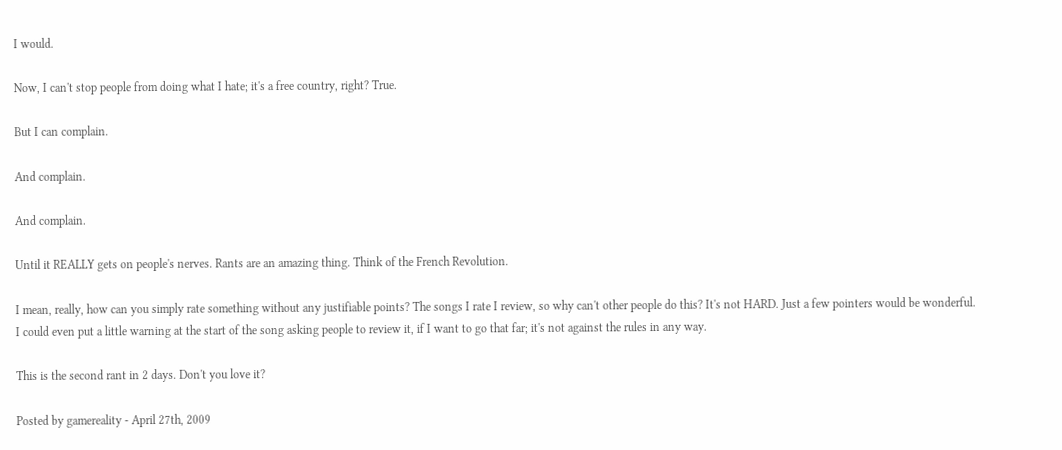I would.

Now, I can't stop people from doing what I hate; it's a free country, right? True.

But I can complain.

And complain.

And complain.

Until it REALLY gets on people's nerves. Rants are an amazing thing. Think of the French Revolution.

I mean, really, how can you simply rate something without any justifiable points? The songs I rate I review, so why can't other people do this? It's not HARD. Just a few pointers would be wonderful. I could even put a little warning at the start of the song asking people to review it, if I want to go that far; it's not against the rules in any way.

This is the second rant in 2 days. Don't you love it?

Posted by gamereality - April 27th, 2009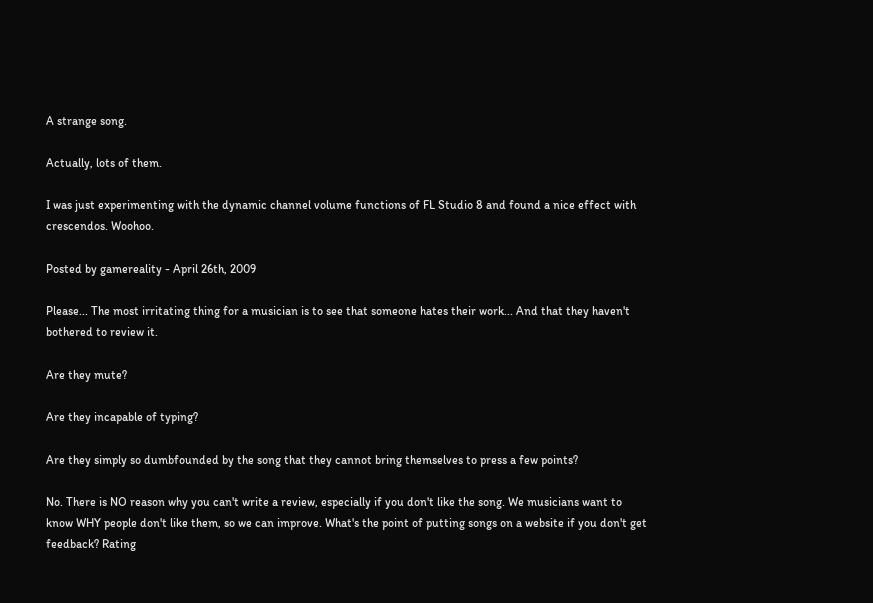A strange song.

Actually, lots of them.

I was just experimenting with the dynamic channel volume functions of FL Studio 8 and found a nice effect with crescendos. Woohoo.

Posted by gamereality - April 26th, 2009

Please... The most irritating thing for a musician is to see that someone hates their work... And that they haven't bothered to review it.

Are they mute?

Are they incapable of typing?

Are they simply so dumbfounded by the song that they cannot bring themselves to press a few points?

No. There is NO reason why you can't write a review, especially if you don't like the song. We musicians want to know WHY people don't like them, so we can improve. What's the point of putting songs on a website if you don't get feedback? Rating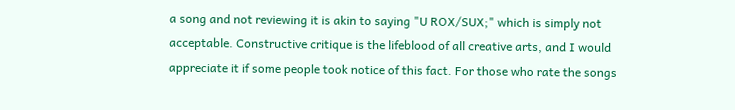a song and not reviewing it is akin to saying "U ROX/SUX;" which is simply not acceptable. Constructive critique is the lifeblood of all creative arts, and I would appreciate it if some people took notice of this fact. For those who rate the songs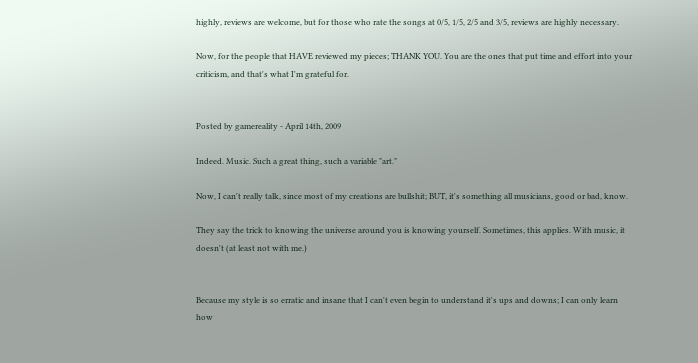highly, reviews are welcome, but for those who rate the songs at 0/5, 1/5, 2/5 and 3/5, reviews are highly necessary.

Now, for the people that HAVE reviewed my pieces; THANK YOU. You are the ones that put time and effort into your criticism, and that's what I'm grateful for.


Posted by gamereality - April 14th, 2009

Indeed. Music. Such a great thing, such a variable "art."

Now, I can't really talk, since most of my creations are bullshit; BUT, it's something all musicians, good or bad, know.

They say the trick to knowing the universe around you is knowing yourself. Sometimes, this applies. With music, it doesn't (at least not with me.)


Because my style is so erratic and insane that I can't even begin to understand it's ups and downs; I can only learn how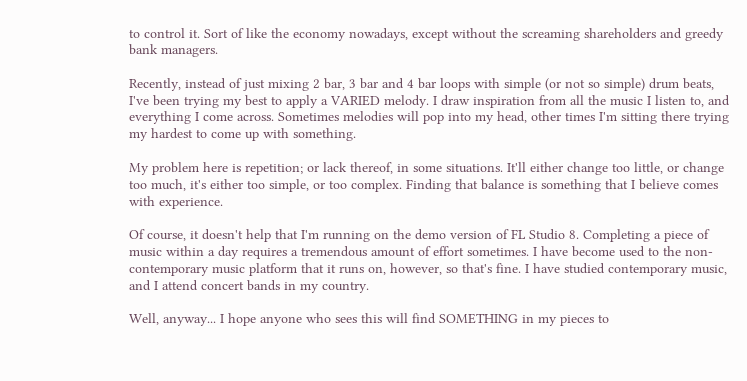to control it. Sort of like the economy nowadays, except without the screaming shareholders and greedy bank managers.

Recently, instead of just mixing 2 bar, 3 bar and 4 bar loops with simple (or not so simple) drum beats, I've been trying my best to apply a VARIED melody. I draw inspiration from all the music I listen to, and everything I come across. Sometimes melodies will pop into my head, other times I'm sitting there trying my hardest to come up with something.

My problem here is repetition; or lack thereof, in some situations. It'll either change too little, or change too much, it's either too simple, or too complex. Finding that balance is something that I believe comes with experience.

Of course, it doesn't help that I'm running on the demo version of FL Studio 8. Completing a piece of music within a day requires a tremendous amount of effort sometimes. I have become used to the non-contemporary music platform that it runs on, however, so that's fine. I have studied contemporary music, and I attend concert bands in my country.

Well, anyway... I hope anyone who sees this will find SOMETHING in my pieces to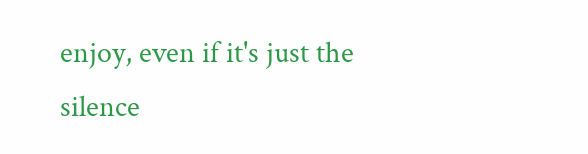enjoy, even if it's just the silence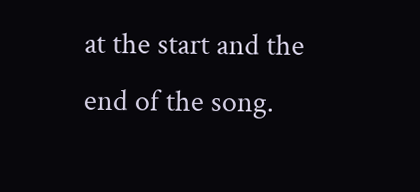at the start and the end of the song.